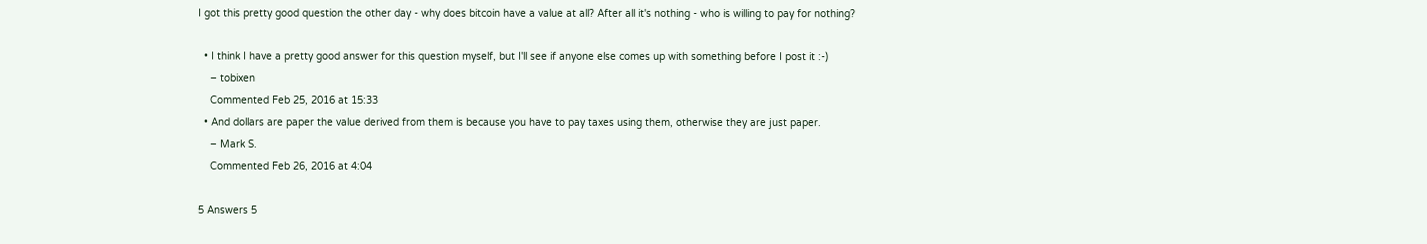I got this pretty good question the other day - why does bitcoin have a value at all? After all it's nothing - who is willing to pay for nothing?

  • I think I have a pretty good answer for this question myself, but I'll see if anyone else comes up with something before I post it :-)
    – tobixen
    Commented Feb 25, 2016 at 15:33
  • And dollars are paper the value derived from them is because you have to pay taxes using them, otherwise they are just paper.
    – Mark S.
    Commented Feb 26, 2016 at 4:04

5 Answers 5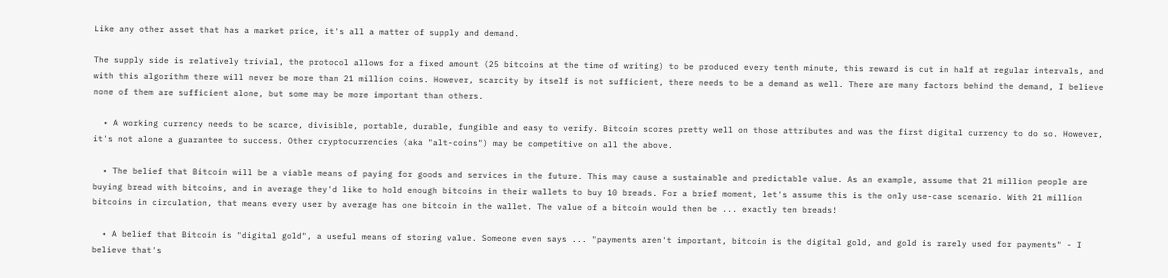Like any other asset that has a market price, it's all a matter of supply and demand.

The supply side is relatively trivial, the protocol allows for a fixed amount (25 bitcoins at the time of writing) to be produced every tenth minute, this reward is cut in half at regular intervals, and with this algorithm there will never be more than 21 million coins. However, scarcity by itself is not sufficient, there needs to be a demand as well. There are many factors behind the demand, I believe none of them are sufficient alone, but some may be more important than others.

  • A working currency needs to be scarce, divisible, portable, durable, fungible and easy to verify. Bitcoin scores pretty well on those attributes and was the first digital currency to do so. However, it's not alone a guarantee to success. Other cryptocurrencies (aka "alt-coins") may be competitive on all the above.

  • The belief that Bitcoin will be a viable means of paying for goods and services in the future. This may cause a sustainable and predictable value. As an example, assume that 21 million people are buying bread with bitcoins, and in average they'd like to hold enough bitcoins in their wallets to buy 10 breads. For a brief moment, let's assume this is the only use-case scenario. With 21 million bitcoins in circulation, that means every user by average has one bitcoin in the wallet. The value of a bitcoin would then be ... exactly ten breads!

  • A belief that Bitcoin is "digital gold", a useful means of storing value. Someone even says ... "payments aren't important, bitcoin is the digital gold, and gold is rarely used for payments" - I believe that's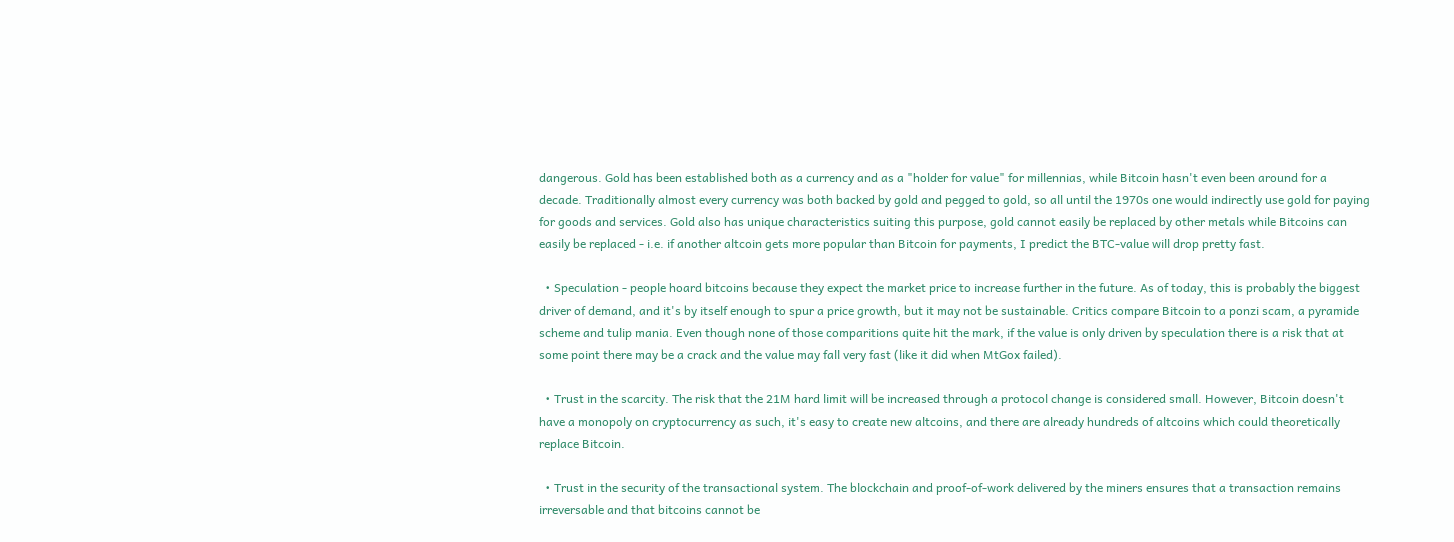dangerous. Gold has been established both as a currency and as a "holder for value" for millennias, while Bitcoin hasn't even been around for a decade. Traditionally almost every currency was both backed by gold and pegged to gold, so all until the 1970s one would indirectly use gold for paying for goods and services. Gold also has unique characteristics suiting this purpose, gold cannot easily be replaced by other metals while Bitcoins can easily be replaced - i.e. if another altcoin gets more popular than Bitcoin for payments, I predict the BTC-value will drop pretty fast.

  • Speculation - people hoard bitcoins because they expect the market price to increase further in the future. As of today, this is probably the biggest driver of demand, and it's by itself enough to spur a price growth, but it may not be sustainable. Critics compare Bitcoin to a ponzi scam, a pyramide scheme and tulip mania. Even though none of those comparitions quite hit the mark, if the value is only driven by speculation there is a risk that at some point there may be a crack and the value may fall very fast (like it did when MtGox failed).

  • Trust in the scarcity. The risk that the 21M hard limit will be increased through a protocol change is considered small. However, Bitcoin doesn't have a monopoly on cryptocurrency as such, it's easy to create new altcoins, and there are already hundreds of altcoins which could theoretically replace Bitcoin.

  • Trust in the security of the transactional system. The blockchain and proof-of-work delivered by the miners ensures that a transaction remains irreversable and that bitcoins cannot be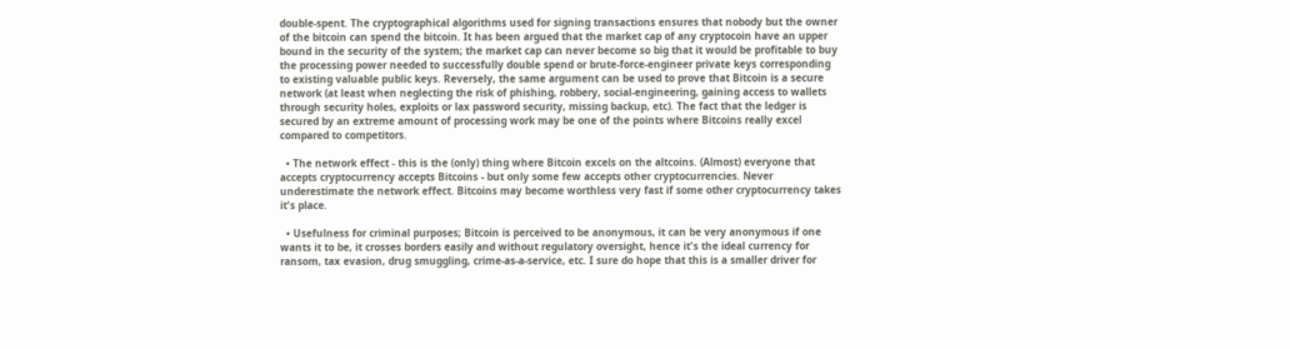double-spent. The cryptographical algorithms used for signing transactions ensures that nobody but the owner of the bitcoin can spend the bitcoin. It has been argued that the market cap of any cryptocoin have an upper bound in the security of the system; the market cap can never become so big that it would be profitable to buy the processing power needed to successfully double spend or brute-force-engineer private keys corresponding to existing valuable public keys. Reversely, the same argument can be used to prove that Bitcoin is a secure network (at least when neglecting the risk of phishing, robbery, social-engineering, gaining access to wallets through security holes, exploits or lax password security, missing backup, etc). The fact that the ledger is secured by an extreme amount of processing work may be one of the points where Bitcoins really excel compared to competitors.

  • The network effect - this is the (only) thing where Bitcoin excels on the altcoins. (Almost) everyone that accepts cryptocurrency accepts Bitcoins - but only some few accepts other cryptocurrencies. Never underestimate the network effect. Bitcoins may become worthless very fast if some other cryptocurrency takes it's place.

  • Usefulness for criminal purposes; Bitcoin is perceived to be anonymous, it can be very anonymous if one wants it to be, it crosses borders easily and without regulatory oversight, hence it's the ideal currency for ransom, tax evasion, drug smuggling, crime-as-a-service, etc. I sure do hope that this is a smaller driver for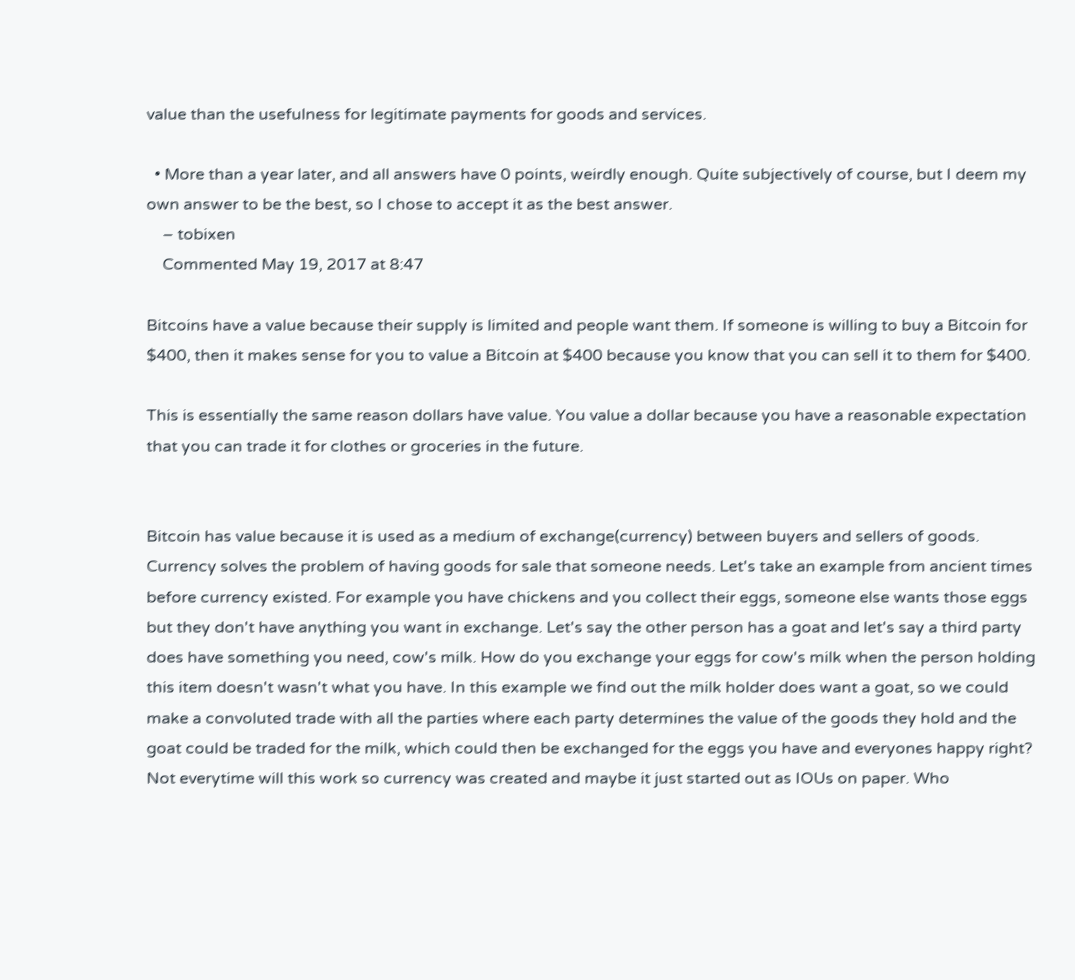value than the usefulness for legitimate payments for goods and services.

  • More than a year later, and all answers have 0 points, weirdly enough. Quite subjectively of course, but I deem my own answer to be the best, so I chose to accept it as the best answer.
    – tobixen
    Commented May 19, 2017 at 8:47

Bitcoins have a value because their supply is limited and people want them. If someone is willing to buy a Bitcoin for $400, then it makes sense for you to value a Bitcoin at $400 because you know that you can sell it to them for $400.

This is essentially the same reason dollars have value. You value a dollar because you have a reasonable expectation that you can trade it for clothes or groceries in the future.


Bitcoin has value because it is used as a medium of exchange(currency) between buyers and sellers of goods. Currency solves the problem of having goods for sale that someone needs. Let's take an example from ancient times before currency existed. For example you have chickens and you collect their eggs, someone else wants those eggs but they don't have anything you want in exchange. Let's say the other person has a goat and let's say a third party does have something you need, cow's milk. How do you exchange your eggs for cow's milk when the person holding this item doesn't wasn't what you have. In this example we find out the milk holder does want a goat, so we could make a convoluted trade with all the parties where each party determines the value of the goods they hold and the goat could be traded for the milk, which could then be exchanged for the eggs you have and everyones happy right? Not everytime will this work so currency was created and maybe it just started out as IOUs on paper. Who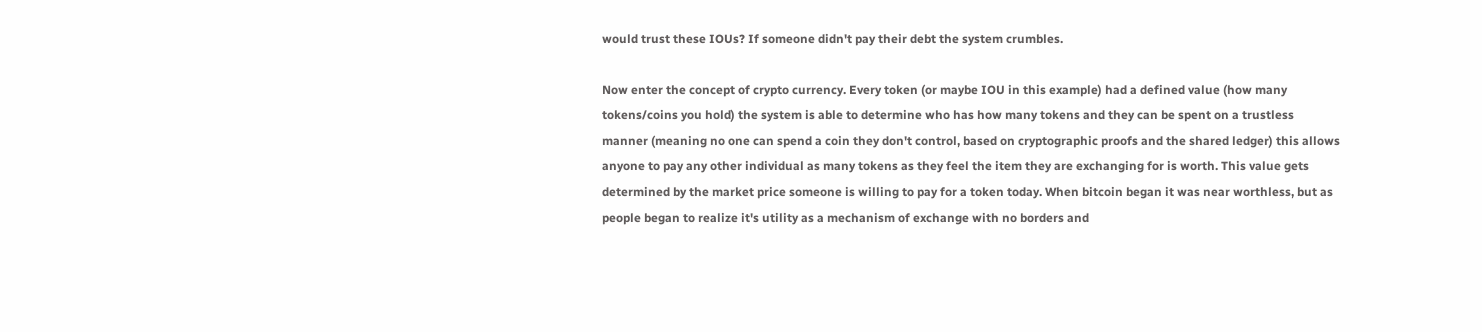would trust these IOUs? If someone didn't pay their debt the system crumbles.

Now enter the concept of crypto currency. Every token (or maybe IOU in this example) had a defined value (how many tokens/coins you hold) the system is able to determine who has how many tokens and they can be spent on a trustless manner (meaning no one can spend a coin they don't control, based on cryptographic proofs and the shared ledger) this allows anyone to pay any other individual as many tokens as they feel the item they are exchanging for is worth. This value gets determined by the market price someone is willing to pay for a token today. When bitcoin began it was near worthless, but as people began to realize it's utility as a mechanism of exchange with no borders and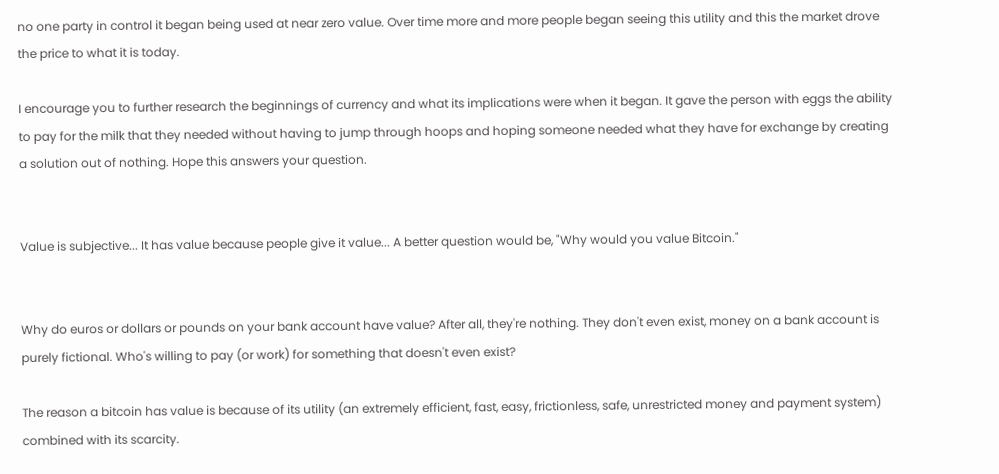no one party in control it began being used at near zero value. Over time more and more people began seeing this utility and this the market drove the price to what it is today.

I encourage you to further research the beginnings of currency and what its implications were when it began. It gave the person with eggs the ability to pay for the milk that they needed without having to jump through hoops and hoping someone needed what they have for exchange by creating a solution out of nothing. Hope this answers your question.


Value is subjective... It has value because people give it value... A better question would be, "Why would you value Bitcoin."


Why do euros or dollars or pounds on your bank account have value? After all, they're nothing. They don't even exist, money on a bank account is purely fictional. Who's willing to pay (or work) for something that doesn't even exist?

The reason a bitcoin has value is because of its utility (an extremely efficient, fast, easy, frictionless, safe, unrestricted money and payment system) combined with its scarcity.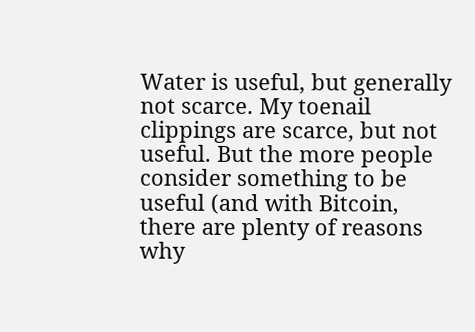Water is useful, but generally not scarce. My toenail clippings are scarce, but not useful. But the more people consider something to be useful (and with Bitcoin, there are plenty of reasons why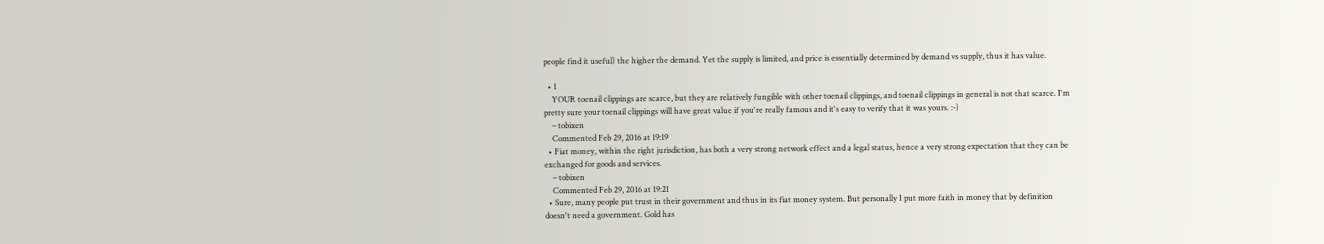people find it useful) the higher the demand. Yet the supply is limited, and price is essentially determined by demand vs supply, thus it has value.

  • 1
    YOUR toenail clippings are scarce, but they are relatively fungible with other toenail clippings, and toenail clippings in general is not that scarce. I'm pretty sure your toenail clippings will have great value if you're really famous and it's easy to verify that it was yours. :-)
    – tobixen
    Commented Feb 29, 2016 at 19:19
  • Fiat money, within the right jurisdiction, has both a very strong network effect and a legal status, hence a very strong expectation that they can be exchanged for goods and services.
    – tobixen
    Commented Feb 29, 2016 at 19:21
  • Sure, many people put trust in their government and thus in its fiat money system. But personally I put more faith in money that by definition doesn't need a government. Gold has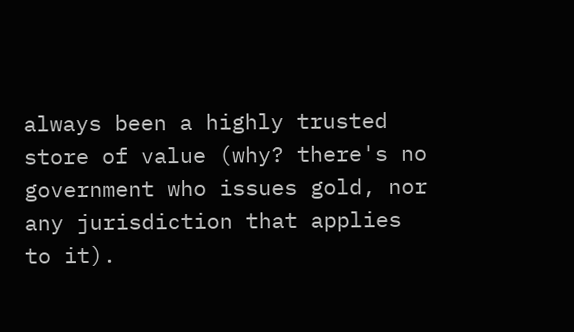always been a highly trusted store of value (why? there's no government who issues gold, nor any jurisdiction that applies to it).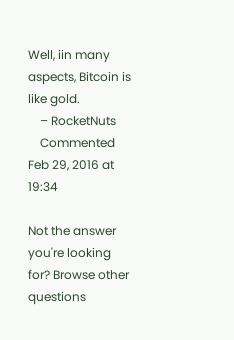Well, iin many aspects, Bitcoin is like gold.
    – RocketNuts
    Commented Feb 29, 2016 at 19:34

Not the answer you're looking for? Browse other questions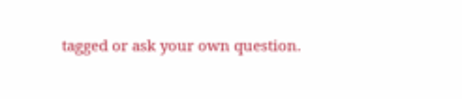tagged or ask your own question.